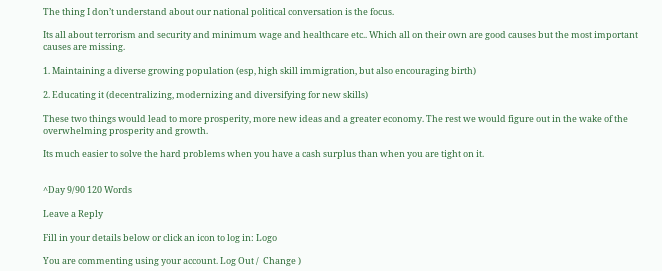The thing I don’t understand about our national political conversation is the focus.

Its all about terrorism and security and minimum wage and healthcare etc.. Which all on their own are good causes but the most important causes are missing.

1. Maintaining a diverse growing population (esp, high skill immigration, but also encouraging birth)

2. Educating it (decentralizing, modernizing and diversifying for new skills)

These two things would lead to more prosperity, more new ideas and a greater economy. The rest we would figure out in the wake of the overwhelming prosperity and growth.

Its much easier to solve the hard problems when you have a cash surplus than when you are tight on it.


^Day 9/90 120 Words

Leave a Reply

Fill in your details below or click an icon to log in: Logo

You are commenting using your account. Log Out /  Change )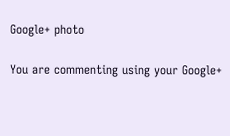Google+ photo

You are commenting using your Google+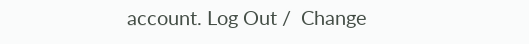account. Log Out /  Change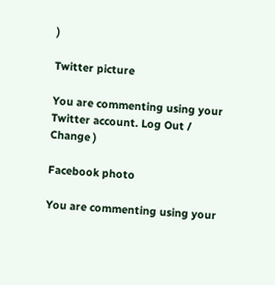)

Twitter picture

You are commenting using your Twitter account. Log Out /  Change )

Facebook photo

You are commenting using your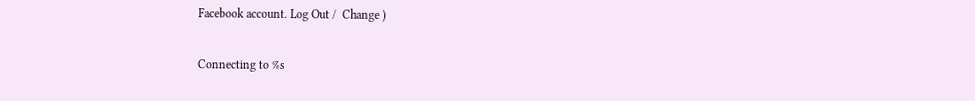Facebook account. Log Out /  Change )

Connecting to %s